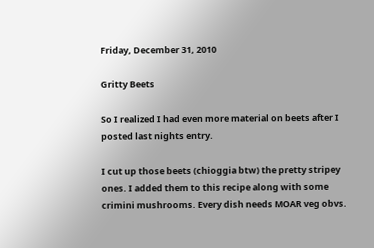Friday, December 31, 2010

Gritty Beets

So I realized I had even more material on beets after I posted last nights entry.

I cut up those beets (chioggia btw) the pretty stripey ones. I added them to this recipe along with some crimini mushrooms. Every dish needs MOAR veg obvs.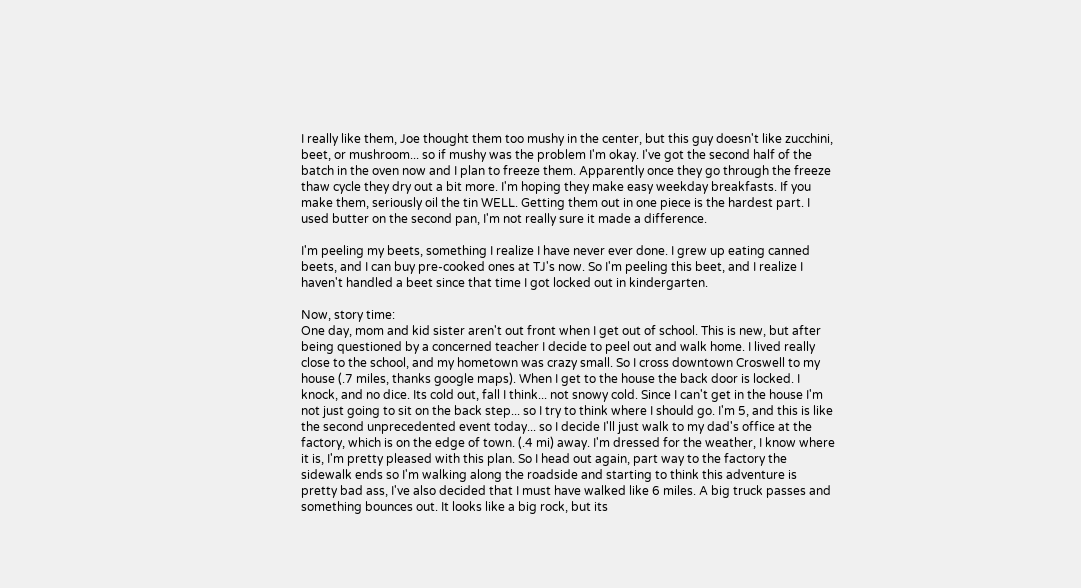I really like them, Joe thought them too mushy in the center, but this guy doesn't like zucchini, beet, or mushroom... so if mushy was the problem I'm okay. I've got the second half of the batch in the oven now and I plan to freeze them. Apparently once they go through the freeze thaw cycle they dry out a bit more. I'm hoping they make easy weekday breakfasts. If you make them, seriously oil the tin WELL. Getting them out in one piece is the hardest part. I used butter on the second pan, I'm not really sure it made a difference.

I'm peeling my beets, something I realize I have never ever done. I grew up eating canned beets, and I can buy pre-cooked ones at TJ's now. So I'm peeling this beet, and I realize I haven't handled a beet since that time I got locked out in kindergarten.

Now, story time:
One day, mom and kid sister aren't out front when I get out of school. This is new, but after being questioned by a concerned teacher I decide to peel out and walk home. I lived really close to the school, and my hometown was crazy small. So I cross downtown Croswell to my house (.7 miles, thanks google maps). When I get to the house the back door is locked. I knock, and no dice. Its cold out, fall I think... not snowy cold. Since I can't get in the house I'm not just going to sit on the back step... so I try to think where I should go. I'm 5, and this is like the second unprecedented event today... so I decide I'll just walk to my dad's office at the factory, which is on the edge of town. (.4 mi) away. I'm dressed for the weather, I know where it is, I'm pretty pleased with this plan. So I head out again, part way to the factory the sidewalk ends so I'm walking along the roadside and starting to think this adventure is pretty bad ass, I've also decided that I must have walked like 6 miles. A big truck passes and something bounces out. It looks like a big rock, but its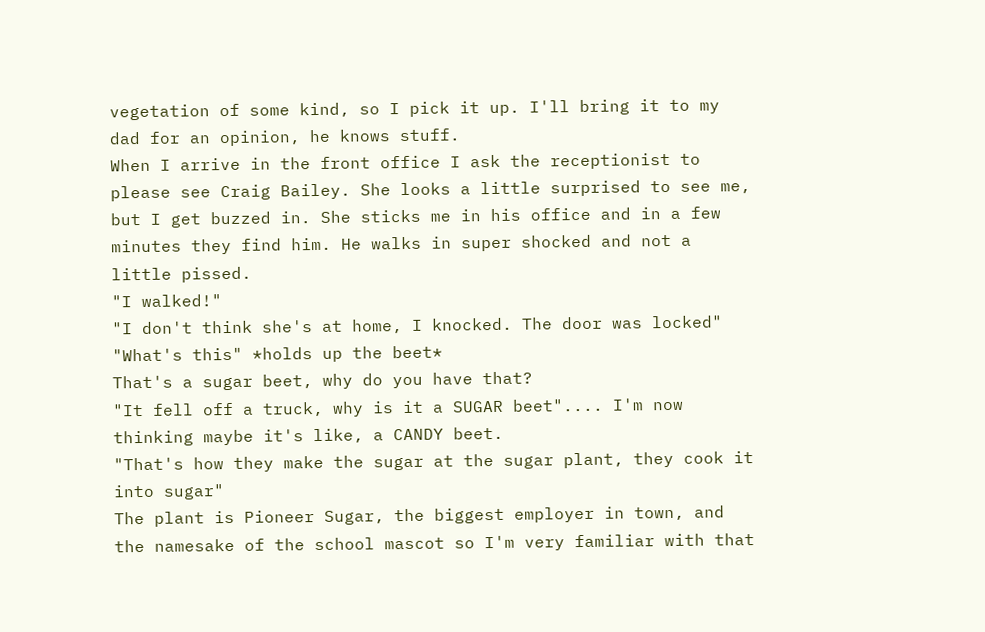vegetation of some kind, so I pick it up. I'll bring it to my dad for an opinion, he knows stuff.
When I arrive in the front office I ask the receptionist to please see Craig Bailey. She looks a little surprised to see me, but I get buzzed in. She sticks me in his office and in a few minutes they find him. He walks in super shocked and not a little pissed.
"I walked!"
"I don't think she's at home, I knocked. The door was locked"
"What's this" *holds up the beet*
That's a sugar beet, why do you have that?
"It fell off a truck, why is it a SUGAR beet".... I'm now thinking maybe it's like, a CANDY beet.
"That's how they make the sugar at the sugar plant, they cook it into sugar"
The plant is Pioneer Sugar, the biggest employer in town, and the namesake of the school mascot so I'm very familiar with that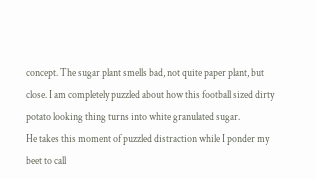concept. The sugar plant smells bad, not quite paper plant, but close. I am completely puzzled about how this football sized dirty potato looking thing turns into white granulated sugar.
He takes this moment of puzzled distraction while I ponder my beet to call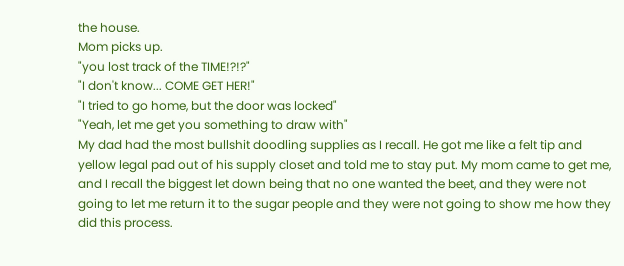the house.
Mom picks up.
"you lost track of the TIME!?!?"
"I don't know... COME GET HER!"
"I tried to go home, but the door was locked"
"Yeah, let me get you something to draw with"
My dad had the most bullshit doodling supplies as I recall. He got me like a felt tip and yellow legal pad out of his supply closet and told me to stay put. My mom came to get me, and I recall the biggest let down being that no one wanted the beet, and they were not going to let me return it to the sugar people and they were not going to show me how they did this process.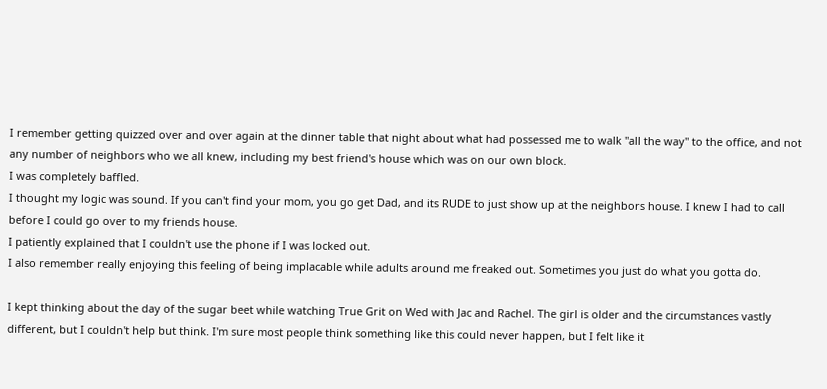I remember getting quizzed over and over again at the dinner table that night about what had possessed me to walk "all the way" to the office, and not any number of neighbors who we all knew, including my best friend's house which was on our own block.
I was completely baffled.
I thought my logic was sound. If you can't find your mom, you go get Dad, and its RUDE to just show up at the neighbors house. I knew I had to call before I could go over to my friends house.
I patiently explained that I couldn't use the phone if I was locked out.
I also remember really enjoying this feeling of being implacable while adults around me freaked out. Sometimes you just do what you gotta do.

I kept thinking about the day of the sugar beet while watching True Grit on Wed with Jac and Rachel. The girl is older and the circumstances vastly different, but I couldn't help but think. I'm sure most people think something like this could never happen, but I felt like it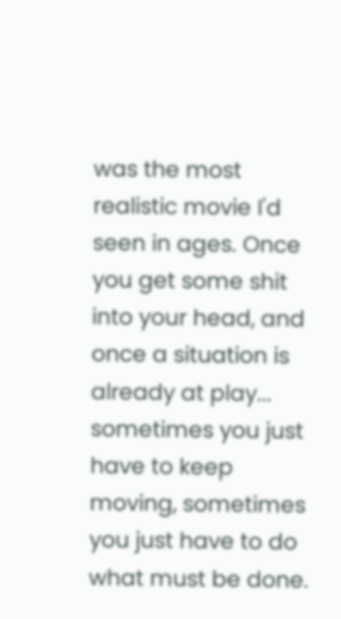was the most realistic movie I'd seen in ages. Once you get some shit into your head, and once a situation is already at play... sometimes you just have to keep moving, sometimes you just have to do what must be done.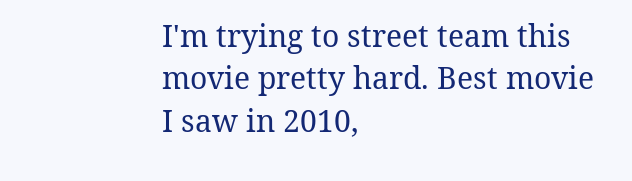I'm trying to street team this movie pretty hard. Best movie I saw in 2010,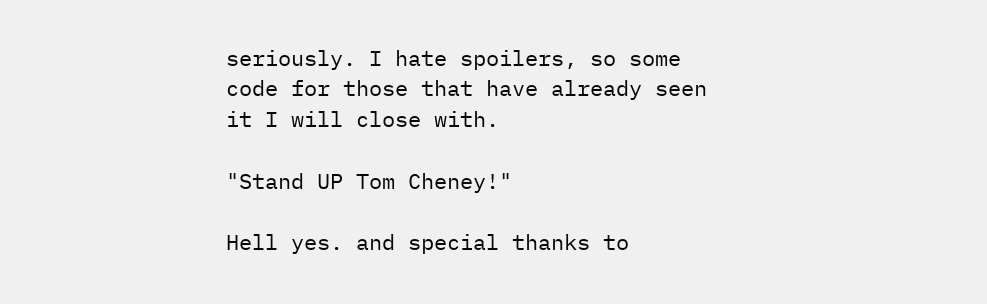seriously. I hate spoilers, so some code for those that have already seen it I will close with.

"Stand UP Tom Cheney!"

Hell yes. and special thanks to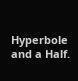Hyperbole and a Half.